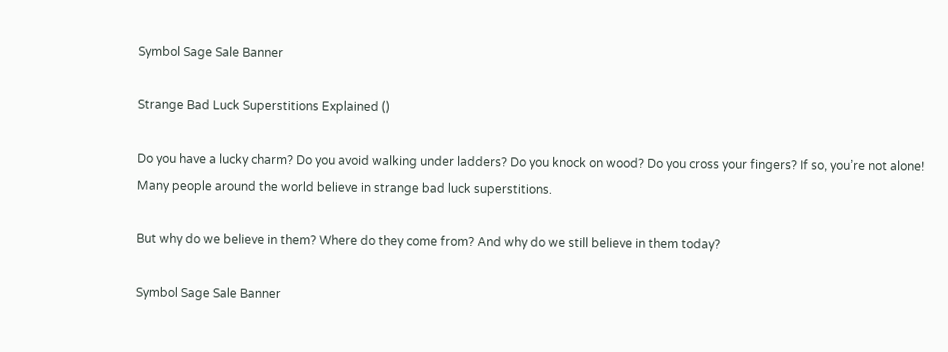Symbol Sage Sale Banner

Strange Bad Luck Superstitions Explained ()

Do you have a lucky charm? Do you avoid walking under ladders? Do you knock on wood? Do you cross your fingers? If so, you’re not alone! Many people around the world believe in strange bad luck superstitions.

But why do we believe in them? Where do they come from? And why do we still believe in them today?

Symbol Sage Sale Banner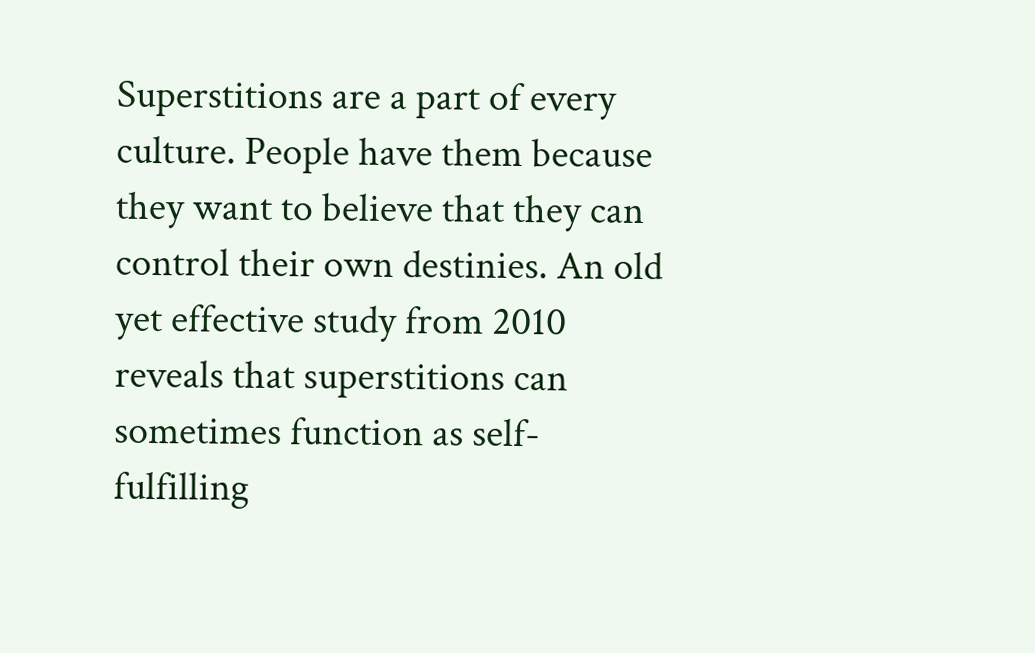Superstitions are a part of every culture. People have them because they want to believe that they can control their own destinies. An old yet effective study from 2010 reveals that superstitions can sometimes function as self-fulfilling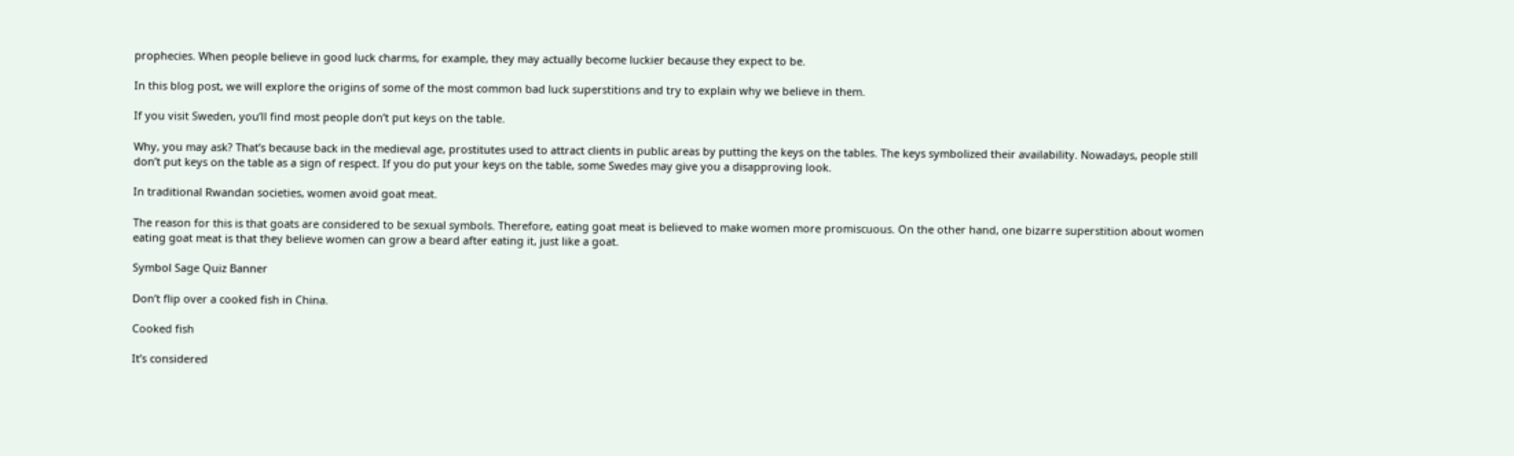prophecies. When people believe in good luck charms, for example, they may actually become luckier because they expect to be.

In this blog post, we will explore the origins of some of the most common bad luck superstitions and try to explain why we believe in them.

If you visit Sweden, you’ll find most people don’t put keys on the table.

Why, you may ask? That’s because back in the medieval age, prostitutes used to attract clients in public areas by putting the keys on the tables. The keys symbolized their availability. Nowadays, people still don’t put keys on the table as a sign of respect. If you do put your keys on the table, some Swedes may give you a disapproving look.

In traditional Rwandan societies, women avoid goat meat.

The reason for this is that goats are considered to be sexual symbols. Therefore, eating goat meat is believed to make women more promiscuous. On the other hand, one bizarre superstition about women eating goat meat is that they believe women can grow a beard after eating it, just like a goat.

Symbol Sage Quiz Banner

Don’t flip over a cooked fish in China.

Cooked fish

It’s considered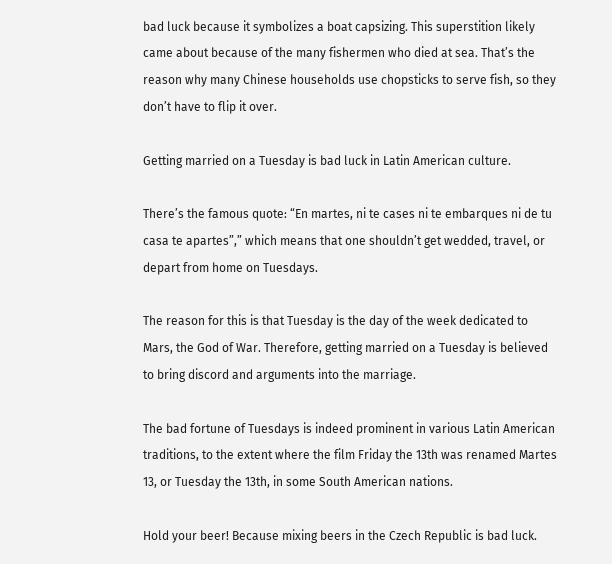bad luck because it symbolizes a boat capsizing. This superstition likely came about because of the many fishermen who died at sea. That’s the reason why many Chinese households use chopsticks to serve fish, so they don’t have to flip it over.

Getting married on a Tuesday is bad luck in Latin American culture.

There’s the famous quote: “En martes, ni te cases ni te embarques ni de tu casa te apartes”,” which means that one shouldn’t get wedded, travel, or depart from home on Tuesdays.

The reason for this is that Tuesday is the day of the week dedicated to Mars, the God of War. Therefore, getting married on a Tuesday is believed to bring discord and arguments into the marriage.

The bad fortune of Tuesdays is indeed prominent in various Latin American traditions, to the extent where the film Friday the 13th was renamed Martes 13, or Tuesday the 13th, in some South American nations.

Hold your beer! Because mixing beers in the Czech Republic is bad luck.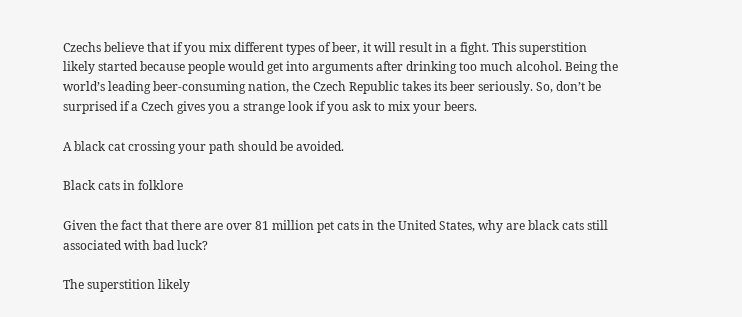Czechs believe that if you mix different types of beer, it will result in a fight. This superstition likely started because people would get into arguments after drinking too much alcohol. Being the world’s leading beer-consuming nation, the Czech Republic takes its beer seriously. So, don’t be surprised if a Czech gives you a strange look if you ask to mix your beers.

A black cat crossing your path should be avoided.

Black cats in folklore

Given the fact that there are over 81 million pet cats in the United States, why are black cats still associated with bad luck?

The superstition likely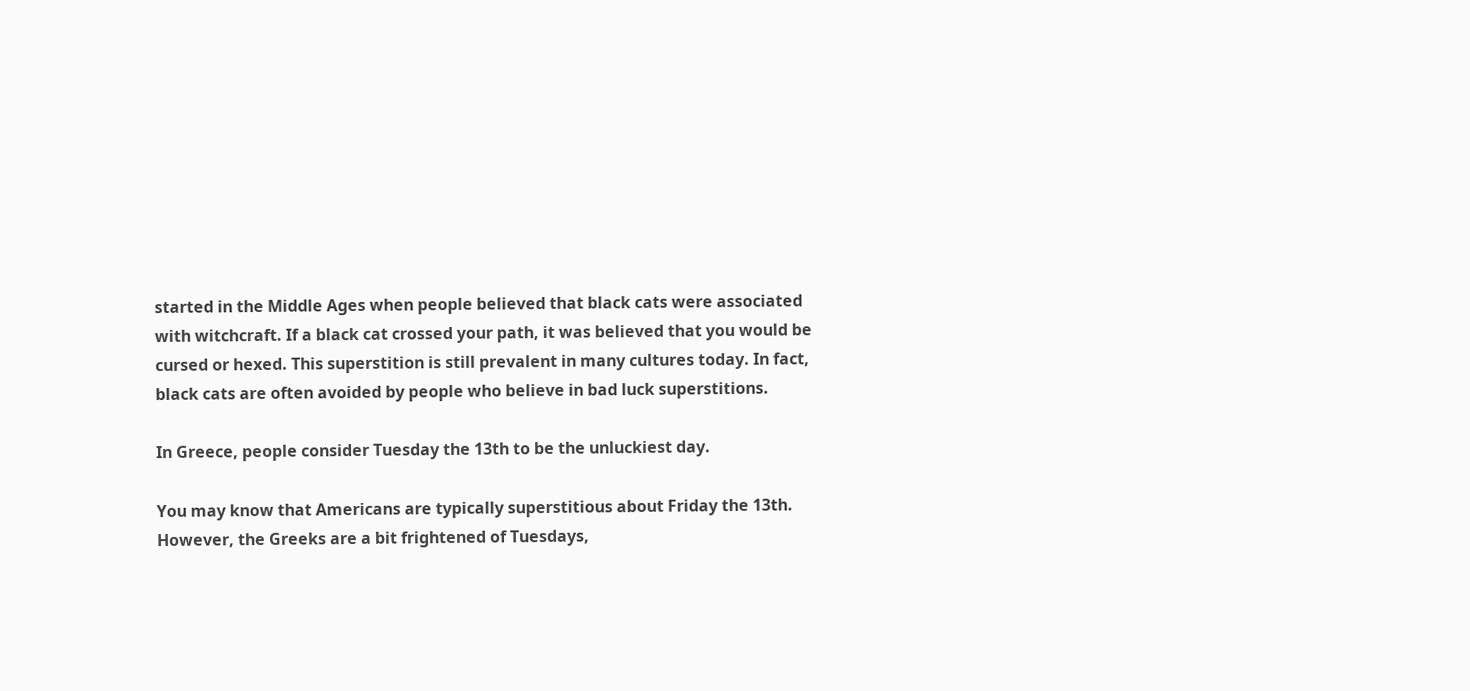started in the Middle Ages when people believed that black cats were associated with witchcraft. If a black cat crossed your path, it was believed that you would be cursed or hexed. This superstition is still prevalent in many cultures today. In fact, black cats are often avoided by people who believe in bad luck superstitions.

In Greece, people consider Tuesday the 13th to be the unluckiest day.

You may know that Americans are typically superstitious about Friday the 13th. However, the Greeks are a bit frightened of Tuesdays,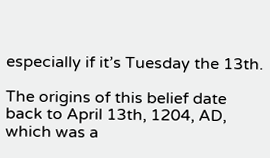especially if it’s Tuesday the 13th.

The origins of this belief date back to April 13th, 1204, AD, which was a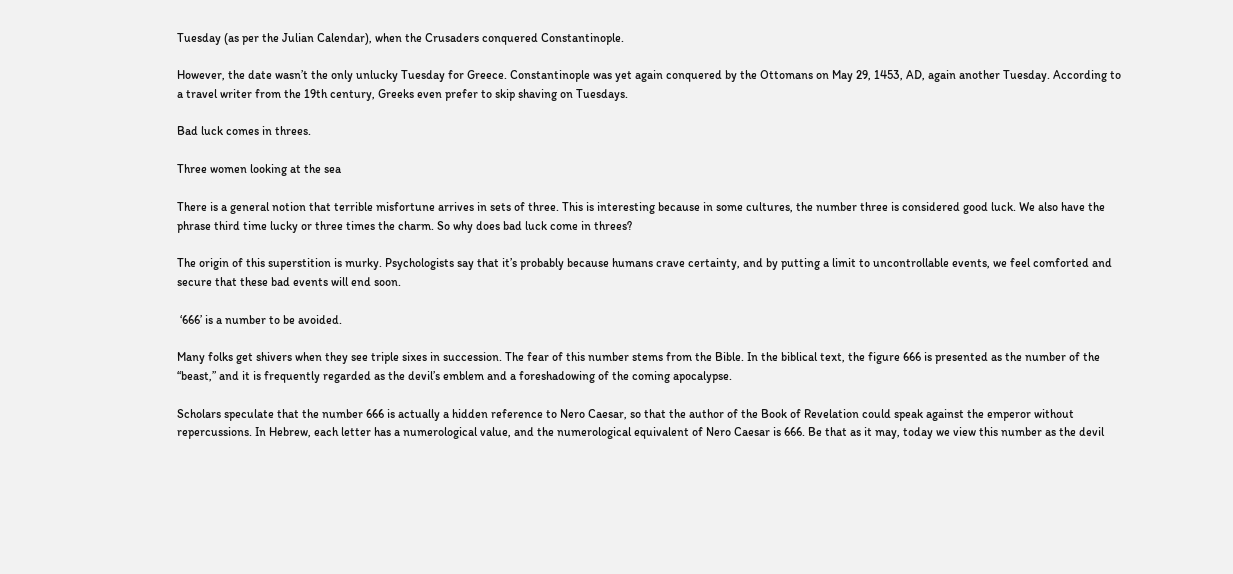Tuesday (as per the Julian Calendar), when the Crusaders conquered Constantinople.

However, the date wasn’t the only unlucky Tuesday for Greece. Constantinople was yet again conquered by the Ottomans on May 29, 1453, AD, again another Tuesday. According to a travel writer from the 19th century, Greeks even prefer to skip shaving on Tuesdays.

Bad luck comes in threes.

Three women looking at the sea

There is a general notion that terrible misfortune arrives in sets of three. This is interesting because in some cultures, the number three is considered good luck. We also have the phrase third time lucky or three times the charm. So why does bad luck come in threes?

The origin of this superstition is murky. Psychologists say that it’s probably because humans crave certainty, and by putting a limit to uncontrollable events, we feel comforted and secure that these bad events will end soon.

 ‘666’ is a number to be avoided.

Many folks get shivers when they see triple sixes in succession. The fear of this number stems from the Bible. In the biblical text, the figure 666 is presented as the number of the “beast,” and it is frequently regarded as the devil’s emblem and a foreshadowing of the coming apocalypse.

Scholars speculate that the number 666 is actually a hidden reference to Nero Caesar, so that the author of the Book of Revelation could speak against the emperor without repercussions. In Hebrew, each letter has a numerological value, and the numerological equivalent of Nero Caesar is 666. Be that as it may, today we view this number as the devil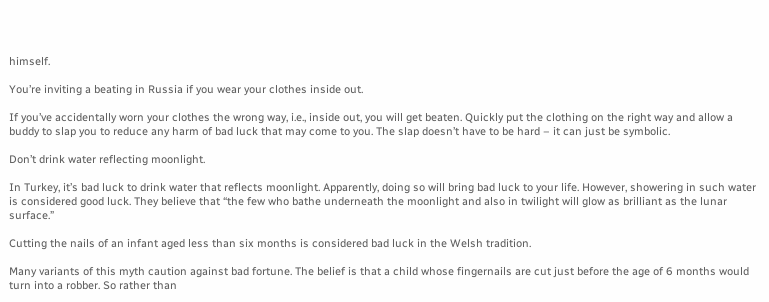himself.

You’re inviting a beating in Russia if you wear your clothes inside out.

If you’ve accidentally worn your clothes the wrong way, i.e., inside out, you will get beaten. Quickly put the clothing on the right way and allow a buddy to slap you to reduce any harm of bad luck that may come to you. The slap doesn’t have to be hard – it can just be symbolic.

Don’t drink water reflecting moonlight.

In Turkey, it’s bad luck to drink water that reflects moonlight. Apparently, doing so will bring bad luck to your life. However, showering in such water is considered good luck. They believe that “the few who bathe underneath the moonlight and also in twilight will glow as brilliant as the lunar surface.”

Cutting the nails of an infant aged less than six months is considered bad luck in the Welsh tradition.

Many variants of this myth caution against bad fortune. The belief is that a child whose fingernails are cut just before the age of 6 months would turn into a robber. So rather than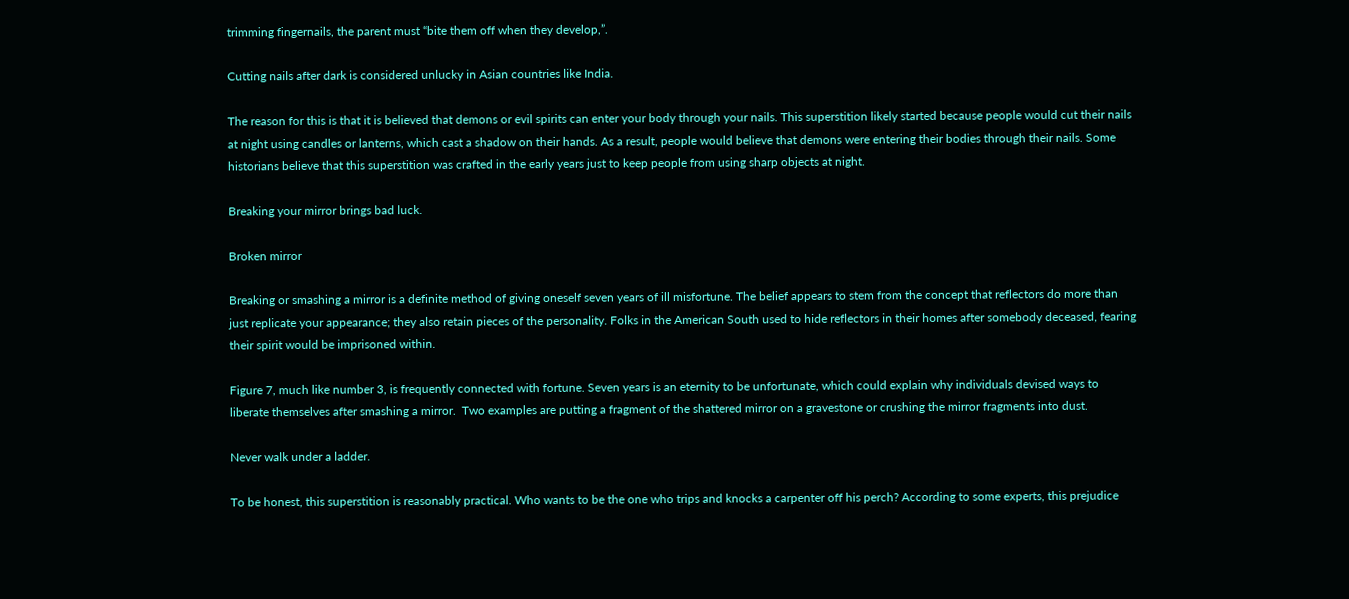trimming fingernails, the parent must “bite them off when they develop,”.

Cutting nails after dark is considered unlucky in Asian countries like India.

The reason for this is that it is believed that demons or evil spirits can enter your body through your nails. This superstition likely started because people would cut their nails at night using candles or lanterns, which cast a shadow on their hands. As a result, people would believe that demons were entering their bodies through their nails. Some historians believe that this superstition was crafted in the early years just to keep people from using sharp objects at night.

Breaking your mirror brings bad luck.

Broken mirror

Breaking or smashing a mirror is a definite method of giving oneself seven years of ill misfortune. The belief appears to stem from the concept that reflectors do more than just replicate your appearance; they also retain pieces of the personality. Folks in the American South used to hide reflectors in their homes after somebody deceased, fearing their spirit would be imprisoned within.

Figure 7, much like number 3, is frequently connected with fortune. Seven years is an eternity to be unfortunate, which could explain why individuals devised ways to liberate themselves after smashing a mirror.  Two examples are putting a fragment of the shattered mirror on a gravestone or crushing the mirror fragments into dust.

Never walk under a ladder.

To be honest, this superstition is reasonably practical. Who wants to be the one who trips and knocks a carpenter off his perch? According to some experts, this prejudice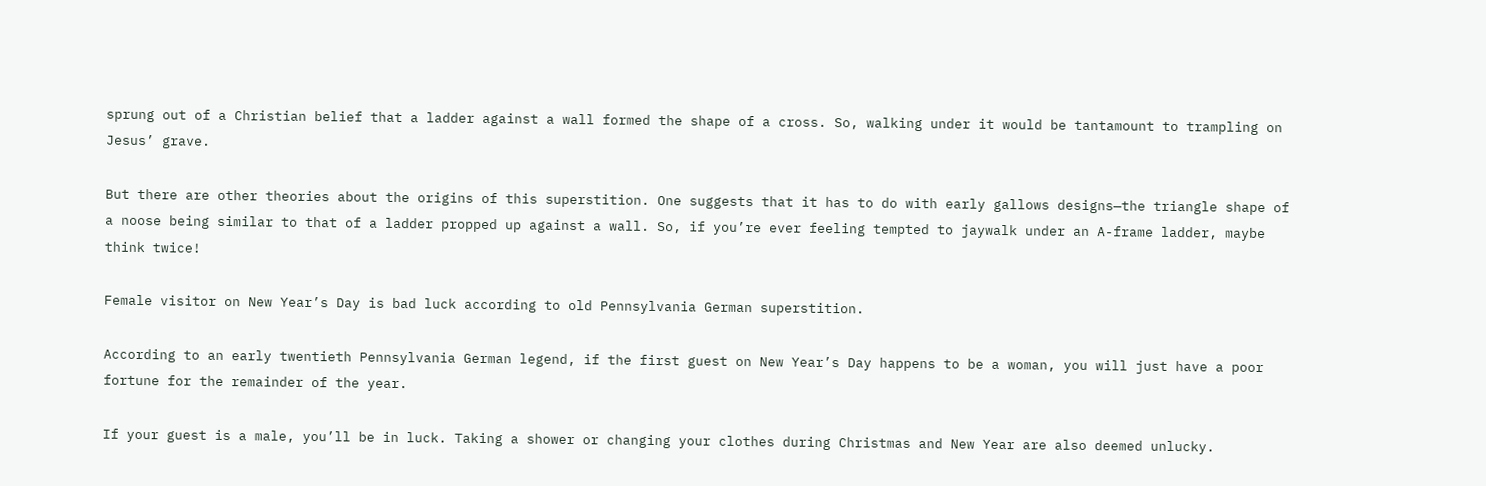sprung out of a Christian belief that a ladder against a wall formed the shape of a cross. So, walking under it would be tantamount to trampling on Jesus’ grave.

But there are other theories about the origins of this superstition. One suggests that it has to do with early gallows designs—the triangle shape of a noose being similar to that of a ladder propped up against a wall. So, if you’re ever feeling tempted to jaywalk under an A-frame ladder, maybe think twice!

Female visitor on New Year’s Day is bad luck according to old Pennsylvania German superstition.

According to an early twentieth Pennsylvania German legend, if the first guest on New Year’s Day happens to be a woman, you will just have a poor fortune for the remainder of the year.

If your guest is a male, you’ll be in luck. Taking a shower or changing your clothes during Christmas and New Year are also deemed unlucky.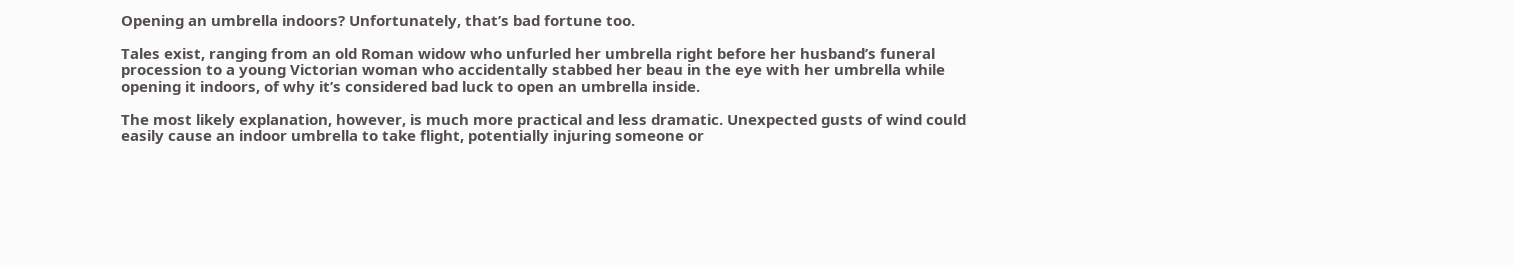Opening an umbrella indoors? Unfortunately, that’s bad fortune too.

Tales exist, ranging from an old Roman widow who unfurled her umbrella right before her husband’s funeral procession to a young Victorian woman who accidentally stabbed her beau in the eye with her umbrella while opening it indoors, of why it’s considered bad luck to open an umbrella inside.

The most likely explanation, however, is much more practical and less dramatic. Unexpected gusts of wind could easily cause an indoor umbrella to take flight, potentially injuring someone or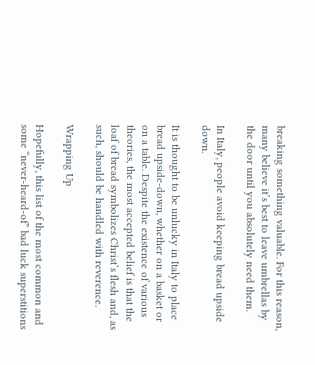breaking something valuable. For this reason, many believe it’s best to leave umbrellas by the door until you absolutely need them.

In Italy, people avoid keeping bread upside down.

It is thought to be unlucky in Italy to place bread upside-down, whether on a basket or on a table. Despite the existence of various theories, the most accepted belief is that the loaf of bread symbolizes Christ’s flesh and, as such, should be handled with reverence.

Wrapping Up

Hopefully, this list of the most common and some “never-heard-of” bad luck superstitions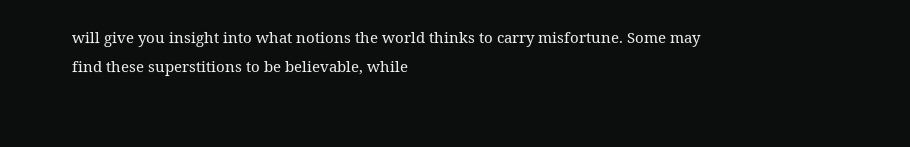will give you insight into what notions the world thinks to carry misfortune. Some may find these superstitions to be believable, while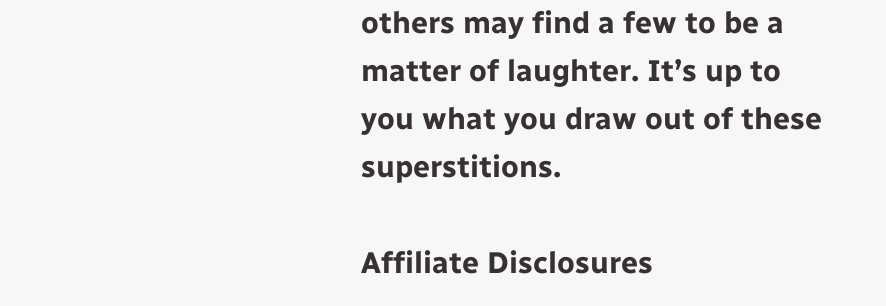others may find a few to be a matter of laughter. It’s up to you what you draw out of these superstitions.

Affiliate Disclosures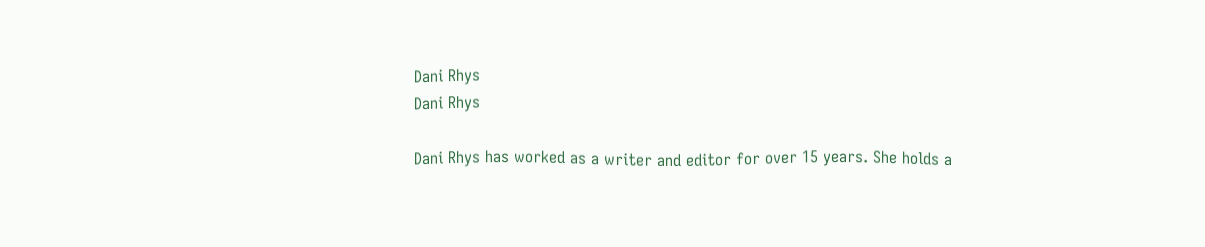Dani Rhys
Dani Rhys

Dani Rhys has worked as a writer and editor for over 15 years. She holds a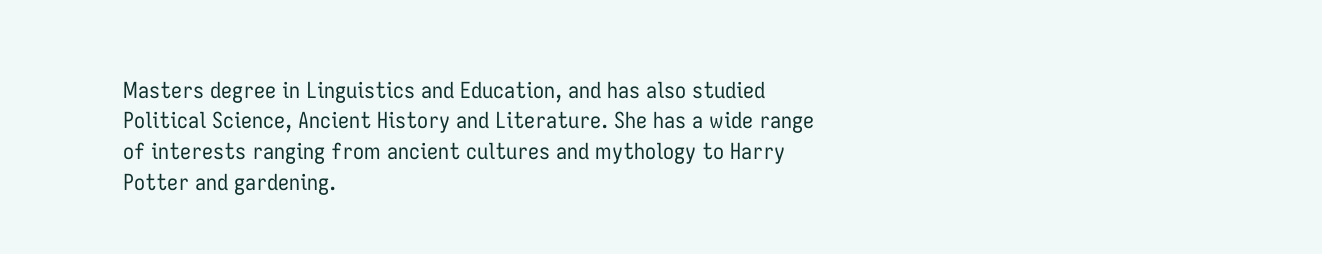Masters degree in Linguistics and Education, and has also studied Political Science, Ancient History and Literature. She has a wide range of interests ranging from ancient cultures and mythology to Harry Potter and gardening.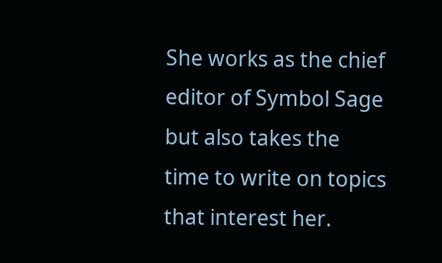She works as the chief editor of Symbol Sage but also takes the time to write on topics that interest her.